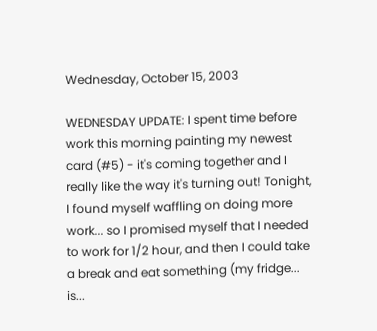Wednesday, October 15, 2003

WEDNESDAY UPDATE: I spent time before work this morning painting my newest card (#5) - it's coming together and I really like the way it's turning out! Tonight, I found myself waffling on doing more work... so I promised myself that I needed to work for 1/2 hour, and then I could take a break and eat something (my fridge... is...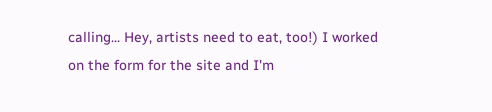calling... Hey, artists need to eat, too!) I worked on the form for the site and I'm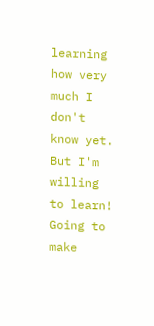learning how very much I don't know yet. But I'm willing to learn! Going to make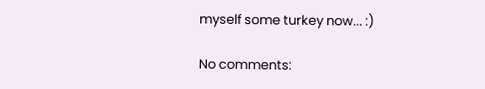myself some turkey now... :)

No comments: